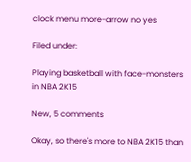clock menu more-arrow no yes

Filed under:

Playing basketball with face-monsters in NBA 2K15

New, 5 comments

Okay, so there's more to NBA 2K15 than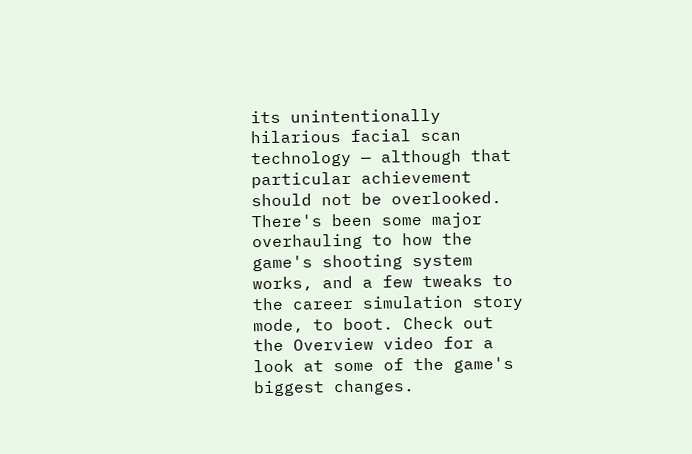its unintentionally hilarious facial scan technology — although that particular achievement should not be overlooked. There's been some major overhauling to how the game's shooting system works, and a few tweaks to the career simulation story mode, to boot. Check out the Overview video for a look at some of the game's biggest changes.